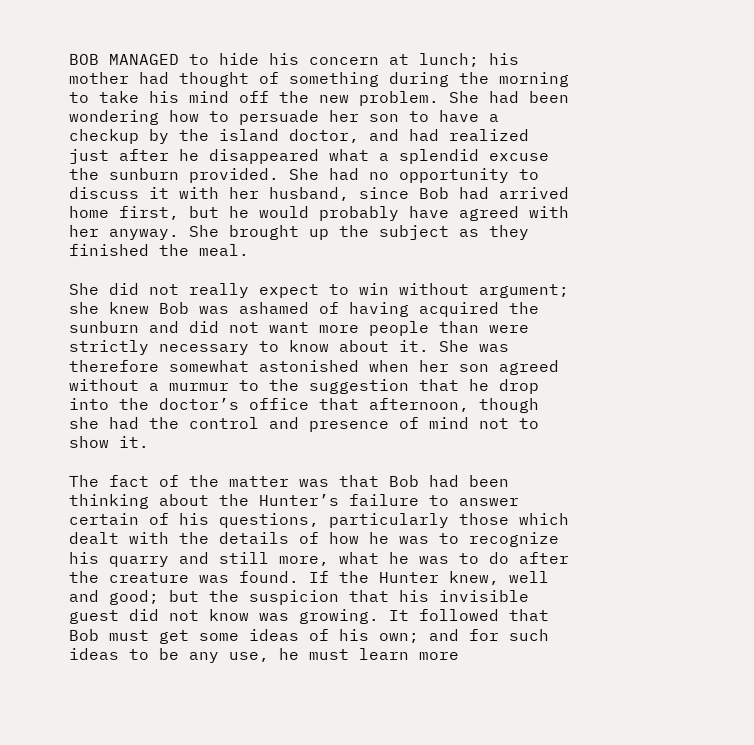BOB MANAGED to hide his concern at lunch; his mother had thought of something during the morning to take his mind off the new problem. She had been wondering how to persuade her son to have a checkup by the island doctor, and had realized just after he disappeared what a splendid excuse the sunburn provided. She had no opportunity to discuss it with her husband, since Bob had arrived home first, but he would probably have agreed with her anyway. She brought up the subject as they finished the meal.

She did not really expect to win without argument; she knew Bob was ashamed of having acquired the sunburn and did not want more people than were strictly necessary to know about it. She was therefore somewhat astonished when her son agreed without a murmur to the suggestion that he drop into the doctor’s office that afternoon, though she had the control and presence of mind not to show it.

The fact of the matter was that Bob had been thinking about the Hunter’s failure to answer certain of his questions, particularly those which dealt with the details of how he was to recognize his quarry and still more, what he was to do after the creature was found. If the Hunter knew, well and good; but the suspicion that his invisible guest did not know was growing. It followed that Bob must get some ideas of his own; and for such ideas to be any use, he must learn more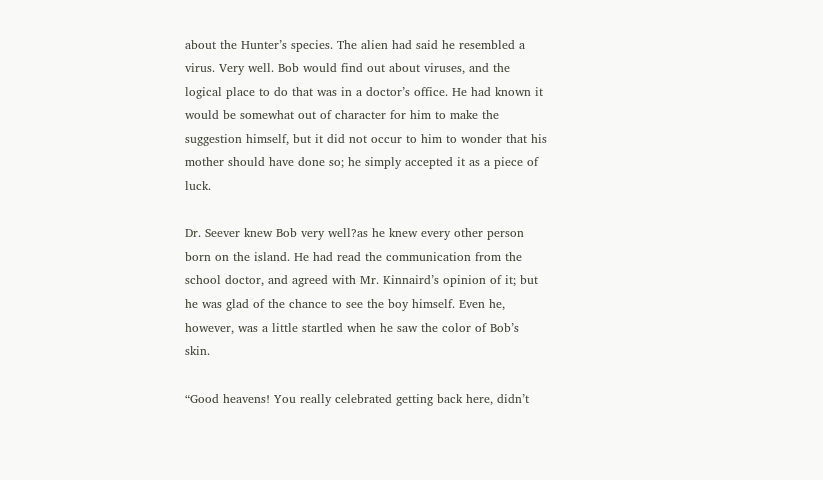about the Hunter’s species. The alien had said he resembled a virus. Very well. Bob would find out about viruses, and the logical place to do that was in a doctor’s office. He had known it would be somewhat out of character for him to make the suggestion himself, but it did not occur to him to wonder that his mother should have done so; he simply accepted it as a piece of luck.

Dr. Seever knew Bob very well?as he knew every other person born on the island. He had read the communication from the school doctor, and agreed with Mr. Kinnaird’s opinion of it; but he was glad of the chance to see the boy himself. Even he, however, was a little startled when he saw the color of Bob’s skin.

“Good heavens! You really celebrated getting back here, didn’t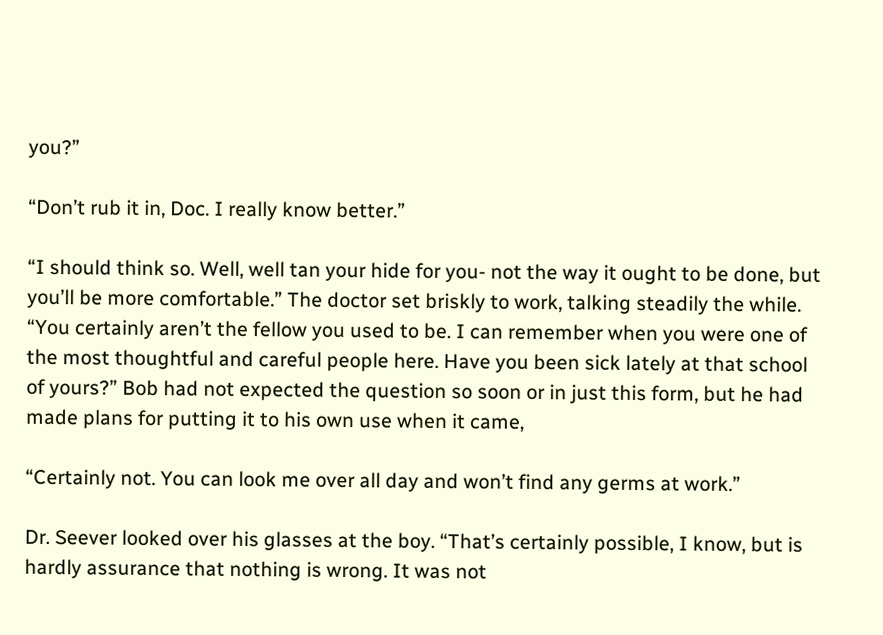you?”

“Don’t rub it in, Doc. I really know better.”

“I should think so. Well, well tan your hide for you- not the way it ought to be done, but you’ll be more comfortable.” The doctor set briskly to work, talking steadily the while. “You certainly aren’t the fellow you used to be. I can remember when you were one of the most thoughtful and careful people here. Have you been sick lately at that school of yours?” Bob had not expected the question so soon or in just this form, but he had made plans for putting it to his own use when it came,

“Certainly not. You can look me over all day and won’t find any germs at work.”

Dr. Seever looked over his glasses at the boy. “That’s certainly possible, I know, but is hardly assurance that nothing is wrong. It was not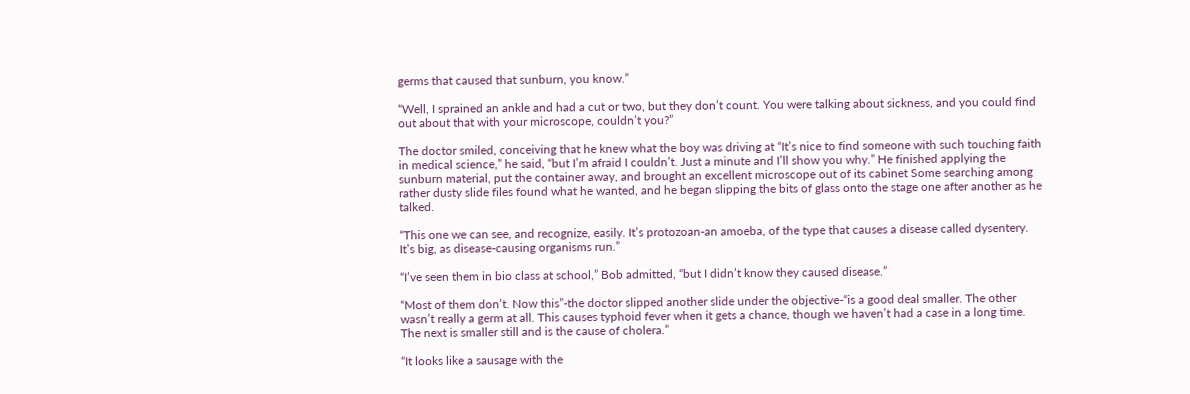germs that caused that sunburn, you know.”

“Well, I sprained an ankle and had a cut or two, but they don’t count. You were talking about sickness, and you could find out about that with your microscope, couldn’t you?”

The doctor smiled, conceiving that he knew what the boy was driving at “It’s nice to find someone with such touching faith in medical science,” he said, “but I’m afraid I couldn’t. Just a minute and I’ll show you why.” He finished applying the sunburn material, put the container away, and brought an excellent microscope out of its cabinet Some searching among rather dusty slide files found what he wanted, and he began slipping the bits of glass onto the stage one after another as he talked.

“This one we can see, and recognize, easily. It’s protozoan-an amoeba, of the type that causes a disease called dysentery. It’s big, as disease-causing organisms run.”

“I’ve seen them in bio class at school,” Bob admitted, “but I didn’t know they caused disease.”

“Most of them don’t. Now this”-the doctor slipped another slide under the objective-“is a good deal smaller. The other wasn’t really a germ at all. This causes typhoid fever when it gets a chance, though we haven’t had a case in a long time. The next is smaller still and is the cause of cholera.”

“It looks like a sausage with the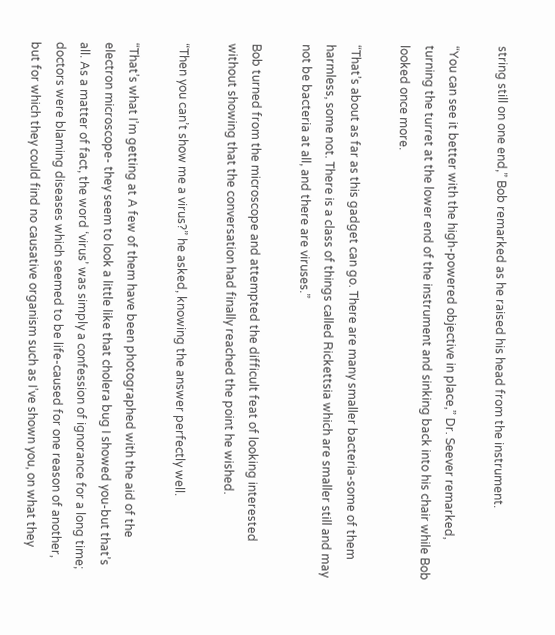string still on one end,” Bob remarked as he raised his head from the instrument.

“You can see it better with the high-powered objective in place,” Dr. Seever remarked, turning the turret at the lower end of the instrument and sinking back into his chair while Bob looked once more.

“That’s about as far as this gadget can go. There are many smaller bacteria-some of them harmless, some not. There is a class of things called Rickettsia which are smaller still and may not be bacteria at all, and there are viruses.”

Bob turned from the microscope and attempted the difficult feat of looking interested without showing that the conversation had finally reached the point he wished.

“Then you can’t show me a virus?” he asked, knowing the answer perfectly well.

“That’s what I’m getting at A few of them have been photographed with the aid of the electron microscope- they seem to look a little like that cholera bug I showed you-but that’s all. As a matter of fact, the word ‘virus’ was simply a confession of ignorance for a long time; doctors were blaming diseases which seemed to be life-caused for one reason of another, but for which they could find no causative organism such as I’ve shown you, on what they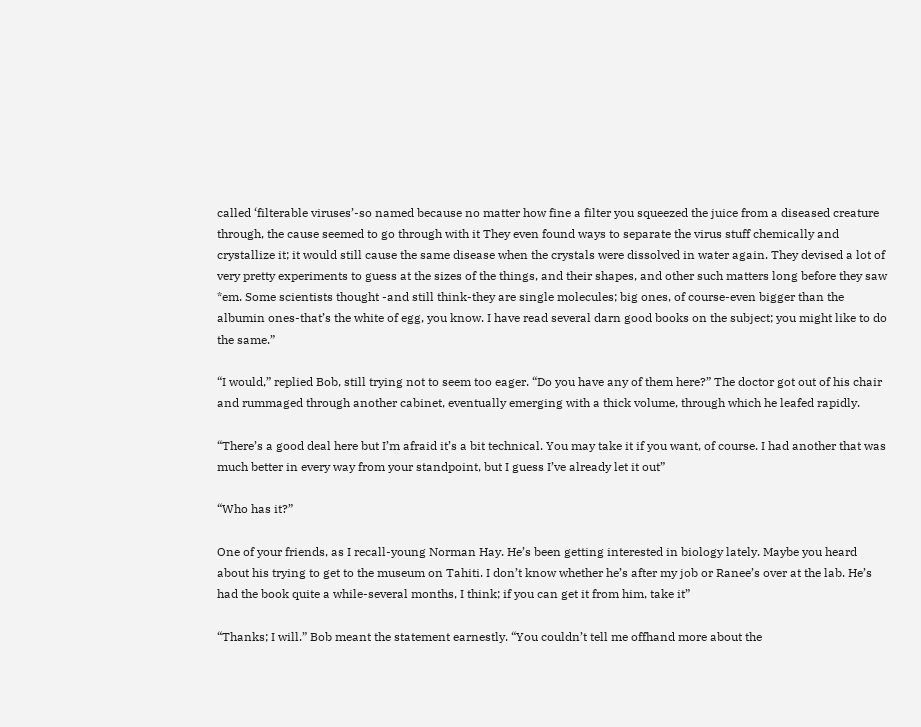called ‘filterable viruses’-so named because no matter how fine a filter you squeezed the juice from a diseased creature through, the cause seemed to go through with it They even found ways to separate the virus stuff chemically and crystallize it; it would still cause the same disease when the crystals were dissolved in water again. They devised a lot of very pretty experiments to guess at the sizes of the things, and their shapes, and other such matters long before they saw *em. Some scientists thought -and still think-they are single molecules; big ones, of course-even bigger than the albumin ones-that’s the white of egg, you know. I have read several darn good books on the subject; you might like to do the same.”

“I would,” replied Bob, still trying not to seem too eager. “Do you have any of them here?” The doctor got out of his chair and rummaged through another cabinet, eventually emerging with a thick volume, through which he leafed rapidly.

“There’s a good deal here but I’m afraid it’s a bit technical. You may take it if you want, of course. I had another that was much better in every way from your standpoint, but I guess I’ve already let it out”

“Who has it?”

One of your friends, as I recall-young Norman Hay. He’s been getting interested in biology lately. Maybe you heard about his trying to get to the museum on Tahiti. I don’t know whether he’s after my job or Ranee’s over at the lab. He’s had the book quite a while-several months, I think; if you can get it from him, take it”

“Thanks; I will.” Bob meant the statement earnestly. “You couldn’t tell me offhand more about the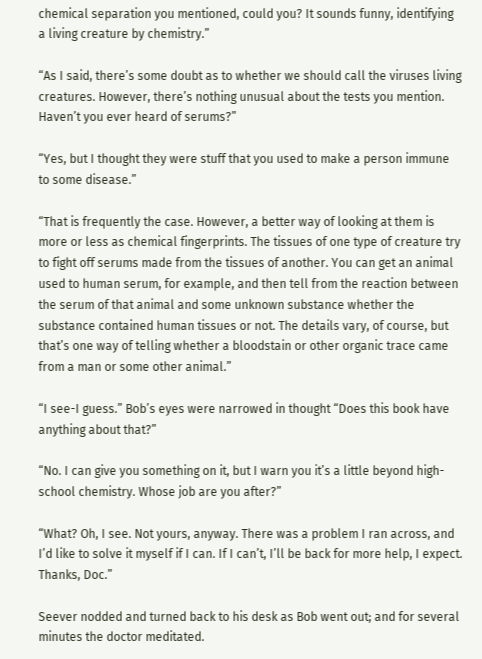chemical separation you mentioned, could you? It sounds funny, identifying a living creature by chemistry.”

“As I said, there’s some doubt as to whether we should call the viruses living creatures. However, there’s nothing unusual about the tests you mention. Haven’t you ever heard of serums?”

“Yes, but I thought they were stuff that you used to make a person immune to some disease.”

“That is frequently the case. However, a better way of looking at them is more or less as chemical fingerprints. The tissues of one type of creature try to fight off serums made from the tissues of another. You can get an animal used to human serum, for example, and then tell from the reaction between the serum of that animal and some unknown substance whether the substance contained human tissues or not. The details vary, of course, but that’s one way of telling whether a bloodstain or other organic trace came from a man or some other animal.”

“I see-I guess.” Bob’s eyes were narrowed in thought “Does this book have anything about that?”

“No. I can give you something on it, but I warn you it’s a little beyond high-school chemistry. Whose job are you after?”

“What? Oh, I see. Not yours, anyway. There was a problem I ran across, and I’d like to solve it myself if I can. If I can’t, I’ll be back for more help, I expect. Thanks, Doc.”

Seever nodded and turned back to his desk as Bob went out; and for several minutes the doctor meditated.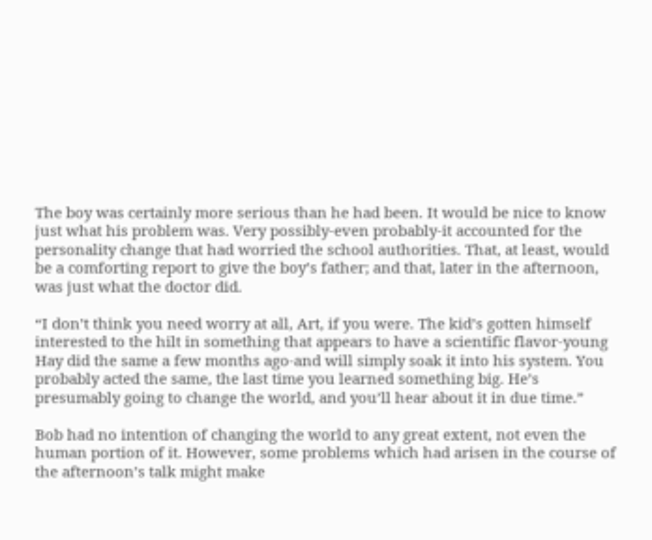The boy was certainly more serious than he had been. It would be nice to know just what his problem was. Very possibly-even probably-it accounted for the personality change that had worried the school authorities. That, at least, would be a comforting report to give the boy’s father; and that, later in the afternoon, was just what the doctor did.

“I don’t think you need worry at all, Art, if you were. The kid’s gotten himself interested to the hilt in something that appears to have a scientific flavor-young Hay did the same a few months ago-and will simply soak it into his system. You probably acted the same, the last time you learned something big. He’s presumably going to change the world, and you’ll hear about it in due time.”

Bob had no intention of changing the world to any great extent, not even the human portion of it. However, some problems which had arisen in the course of the afternoon’s talk might make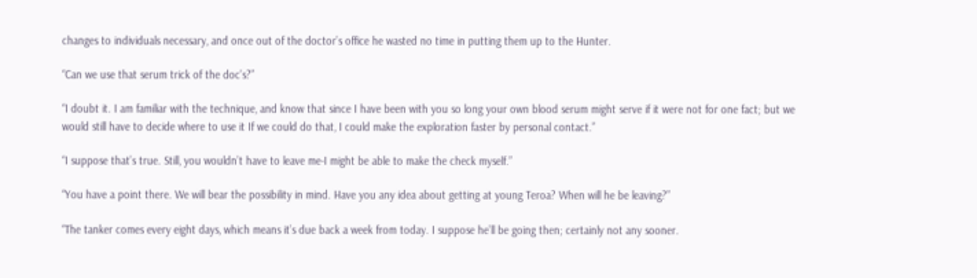changes to individuals necessary, and once out of the doctor’s office he wasted no time in putting them up to the Hunter.

“Can we use that serum trick of the doc’s?”

“I doubt it. I am familiar with the technique, and know that since I have been with you so long your own blood serum might serve if it were not for one fact; but we would still have to decide where to use it If we could do that, I could make the exploration faster by personal contact.”

“I suppose that’s true. Still, you wouldn’t have to leave me-I might be able to make the check myself.”

“You have a point there. We will bear the possibility in mind. Have you any idea about getting at young Teroa? When will he be leaving?”

“The tanker comes every eight days, which means it’s due back a week from today. I suppose he’ll be going then; certainly not any sooner.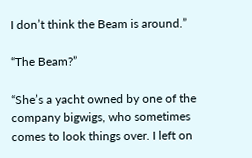I don’t think the Beam is around.”

“The Beam?”

“She’s a yacht owned by one of the company bigwigs, who sometimes comes to look things over. I left on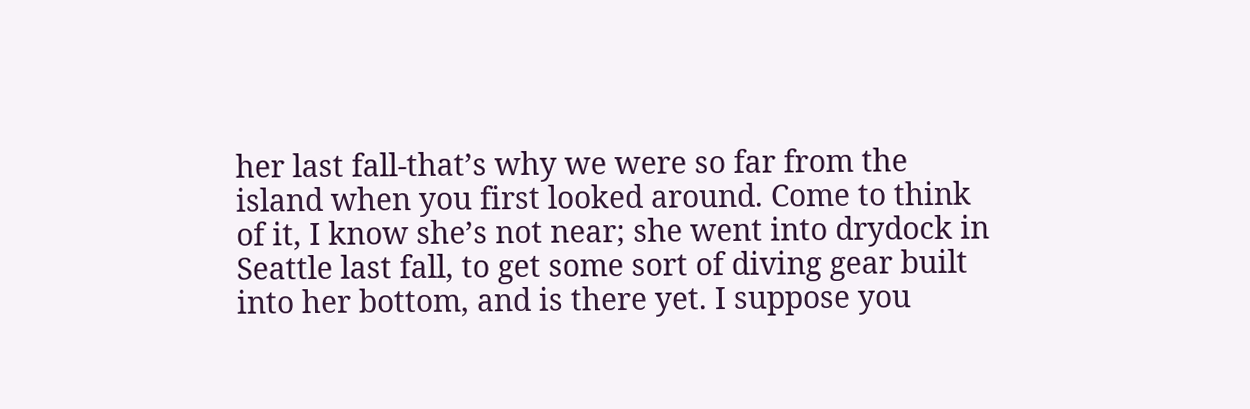her last fall-that’s why we were so far from the island when you first looked around. Come to think of it, I know she’s not near; she went into drydock in Seattle last fall, to get some sort of diving gear built into her bottom, and is there yet. I suppose you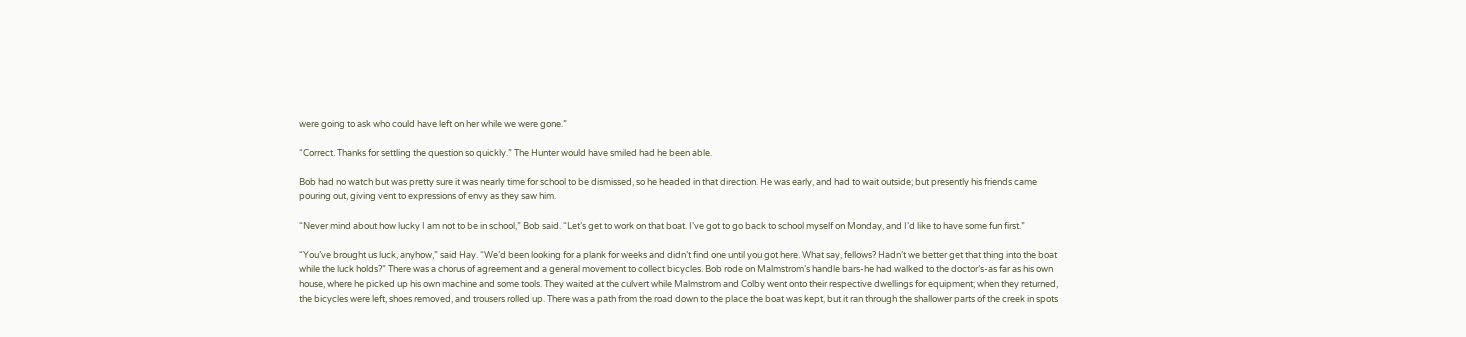were going to ask who could have left on her while we were gone.”

“Correct. Thanks for settling the question so quickly.” The Hunter would have smiled had he been able.

Bob had no watch but was pretty sure it was nearly time for school to be dismissed, so he headed in that direction. He was early, and had to wait outside; but presently his friends came pouring out, giving vent to expressions of envy as they saw him.

“Never mind about how lucky I am not to be in school,” Bob said. “Let’s get to work on that boat. I’ve got to go back to school myself on Monday, and I’d like to have some fun first.”

“You’ve brought us luck, anyhow,” said Hay. “We’d been looking for a plank for weeks and didn’t find one until you got here. What say, fellows? Hadn’t we better get that thing into the boat while the luck holds?” There was a chorus of agreement and a general movement to collect bicycles. Bob rode on Malmstrom’s handle bars-he had walked to the doctor’s-as far as his own house, where he picked up his own machine and some tools. They waited at the culvert while Malmstrom and Colby went onto their respective dwellings for equipment; when they returned, the bicycles were left, shoes removed, and trousers rolled up. There was a path from the road down to the place the boat was kept, but it ran through the shallower parts of the creek in spots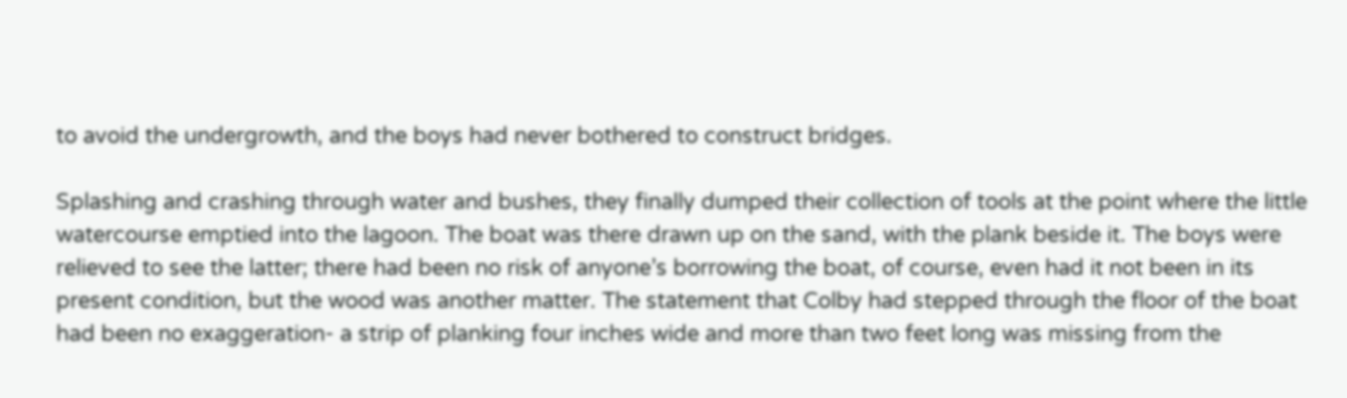to avoid the undergrowth, and the boys had never bothered to construct bridges.

Splashing and crashing through water and bushes, they finally dumped their collection of tools at the point where the little watercourse emptied into the lagoon. The boat was there drawn up on the sand, with the plank beside it. The boys were relieved to see the latter; there had been no risk of anyone’s borrowing the boat, of course, even had it not been in its present condition, but the wood was another matter. The statement that Colby had stepped through the floor of the boat had been no exaggeration- a strip of planking four inches wide and more than two feet long was missing from the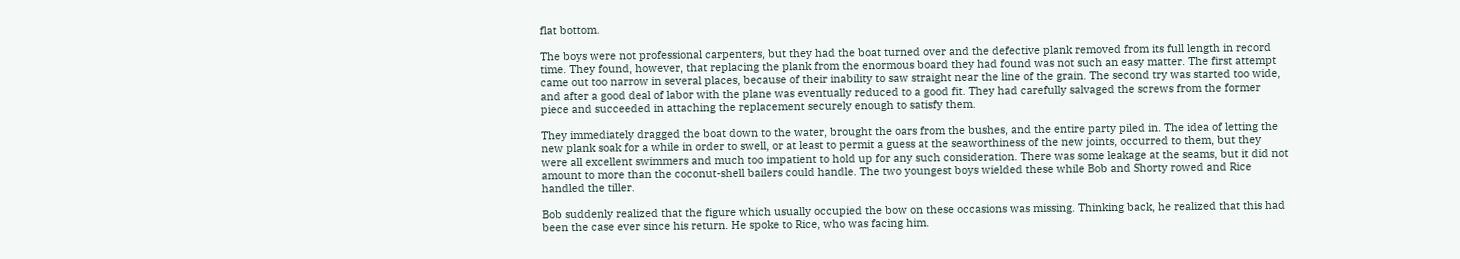flat bottom.

The boys were not professional carpenters, but they had the boat turned over and the defective plank removed from its full length in record time. They found, however, that replacing the plank from the enormous board they had found was not such an easy matter. The first attempt came out too narrow in several places, because of their inability to saw straight near the line of the grain. The second try was started too wide, and after a good deal of labor with the plane was eventually reduced to a good fit. They had carefully salvaged the screws from the former piece and succeeded in attaching the replacement securely enough to satisfy them.

They immediately dragged the boat down to the water, brought the oars from the bushes, and the entire party piled in. The idea of letting the new plank soak for a while in order to swell, or at least to permit a guess at the seaworthiness of the new joints, occurred to them, but they were all excellent swimmers and much too impatient to hold up for any such consideration. There was some leakage at the seams, but it did not amount to more than the coconut-shell bailers could handle. The two youngest boys wielded these while Bob and Shorty rowed and Rice handled the tiller.

Bob suddenly realized that the figure which usually occupied the bow on these occasions was missing. Thinking back, he realized that this had been the case ever since his return. He spoke to Rice, who was facing him.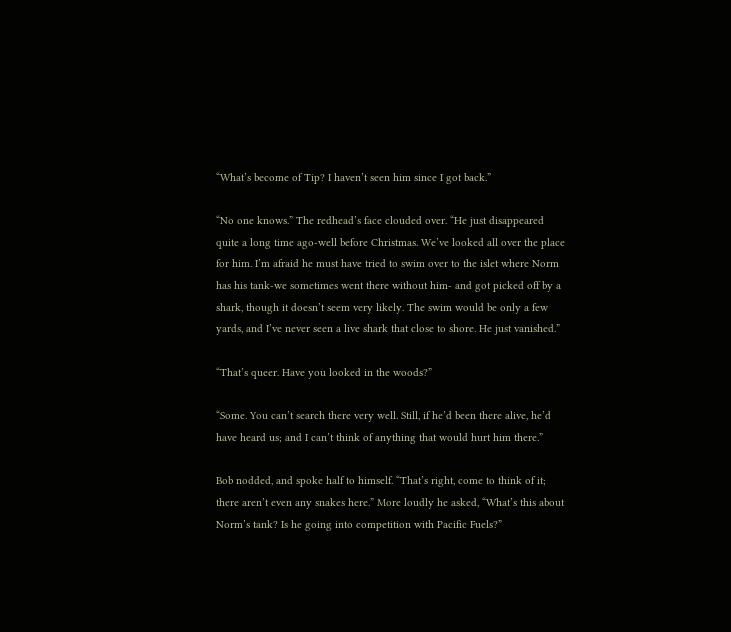“What’s become of Tip? I haven’t seen him since I got back.”

“No one knows.” The redhead’s face clouded over. “He just disappeared quite a long time ago-well before Christmas. We’ve looked all over the place for him. I’m afraid he must have tried to swim over to the islet where Norm has his tank-we sometimes went there without him- and got picked off by a shark, though it doesn’t seem very likely. The swim would be only a few yards, and I’ve never seen a live shark that close to shore. He just vanished.”

“That’s queer. Have you looked in the woods?”

“Some. You can’t search there very well. Still, if he’d been there alive, he’d have heard us; and I can’t think of anything that would hurt him there.”

Bob nodded, and spoke half to himself. “That’s right, come to think of it; there aren’t even any snakes here.” More loudly he asked, “What’s this about Norm’s tank? Is he going into competition with Pacific Fuels?”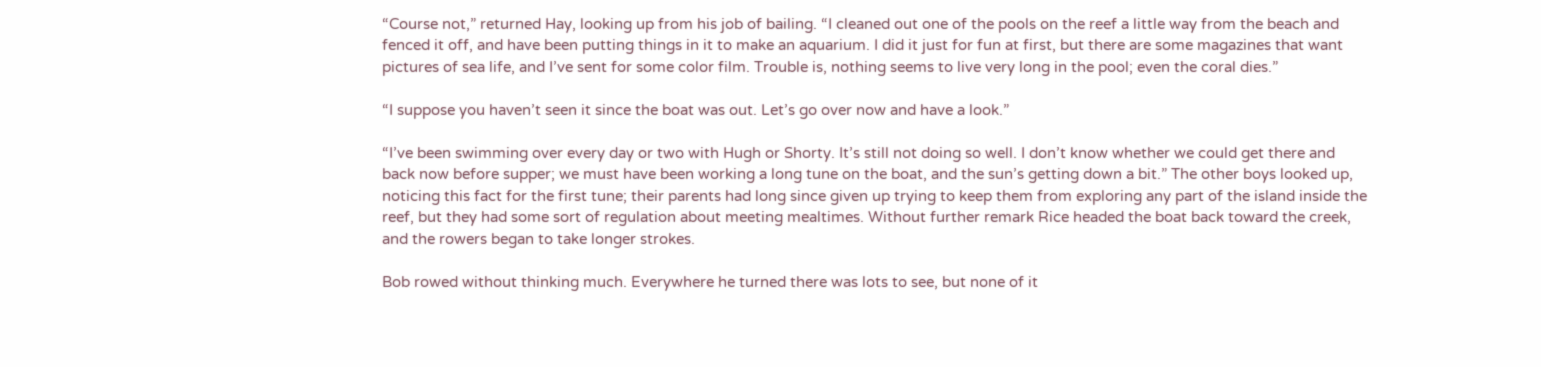“Course not,” returned Hay, looking up from his job of bailing. “I cleaned out one of the pools on the reef a little way from the beach and fenced it off, and have been putting things in it to make an aquarium. I did it just for fun at first, but there are some magazines that want pictures of sea life, and I’ve sent for some color film. Trouble is, nothing seems to live very long in the pool; even the coral dies.”

“I suppose you haven’t seen it since the boat was out. Let’s go over now and have a look.”

“I’ve been swimming over every day or two with Hugh or Shorty. It’s still not doing so well. I don’t know whether we could get there and back now before supper; we must have been working a long tune on the boat, and the sun’s getting down a bit.” The other boys looked up, noticing this fact for the first tune; their parents had long since given up trying to keep them from exploring any part of the island inside the reef, but they had some sort of regulation about meeting mealtimes. Without further remark Rice headed the boat back toward the creek, and the rowers began to take longer strokes.

Bob rowed without thinking much. Everywhere he turned there was lots to see, but none of it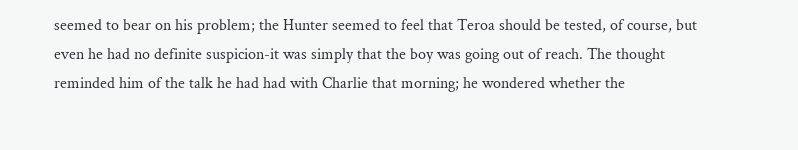seemed to bear on his problem; the Hunter seemed to feel that Teroa should be tested, of course, but even he had no definite suspicion-it was simply that the boy was going out of reach. The thought reminded him of the talk he had had with Charlie that morning; he wondered whether the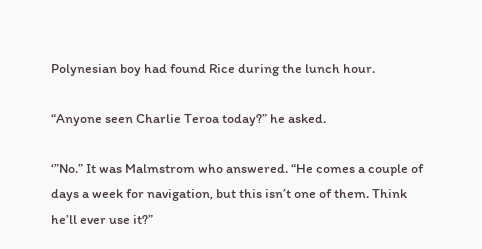Polynesian boy had found Rice during the lunch hour.

“Anyone seen Charlie Teroa today?” he asked.

‘”No.” It was Malmstrom who answered. “He comes a couple of days a week for navigation, but this isn’t one of them. Think he’ll ever use it?”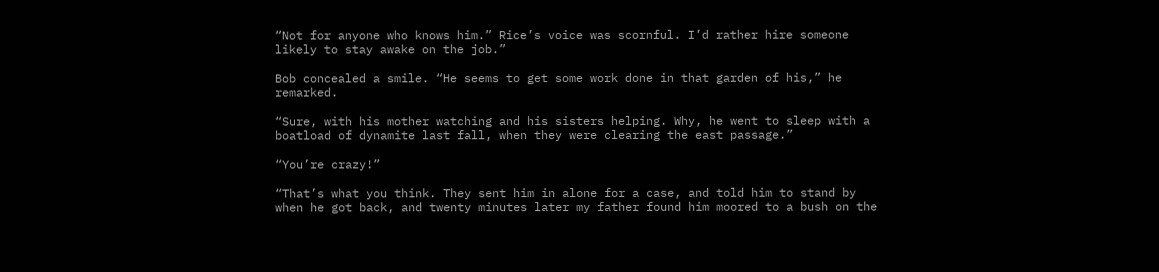“Not for anyone who knows him.” Rice’s voice was scornful. I’d rather hire someone likely to stay awake on the job.”

Bob concealed a smile. “He seems to get some work done in that garden of his,” he remarked.

“Sure, with his mother watching and his sisters helping. Why, he went to sleep with a boatload of dynamite last fall, when they were clearing the east passage.”

“You’re crazy!”

“That’s what you think. They sent him in alone for a case, and told him to stand by when he got back, and twenty minutes later my father found him moored to a bush on the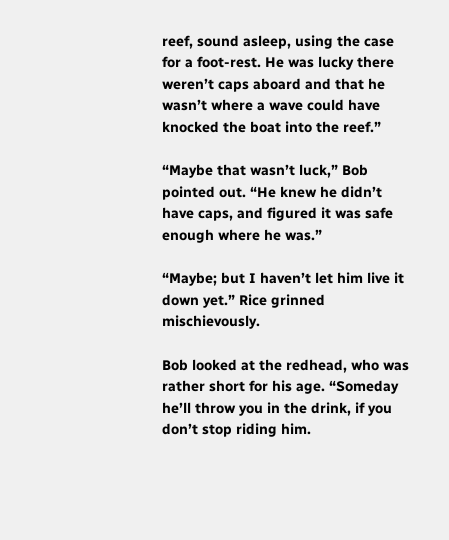reef, sound asleep, using the case for a foot-rest. He was lucky there weren’t caps aboard and that he wasn’t where a wave could have knocked the boat into the reef.”

“Maybe that wasn’t luck,” Bob pointed out. “He knew he didn’t have caps, and figured it was safe enough where he was.”

“Maybe; but I haven’t let him live it down yet.” Rice grinned mischievously.

Bob looked at the redhead, who was rather short for his age. “Someday he’ll throw you in the drink, if you don’t stop riding him.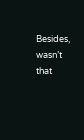Besides, wasn’t that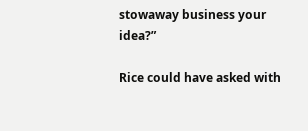stowaway business your idea?”

Rice could have asked with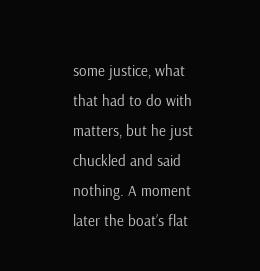some justice, what that had to do with matters, but he just chuckled and said nothing. A moment later the boat’s flat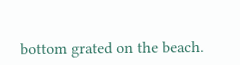bottom grated on the beach.